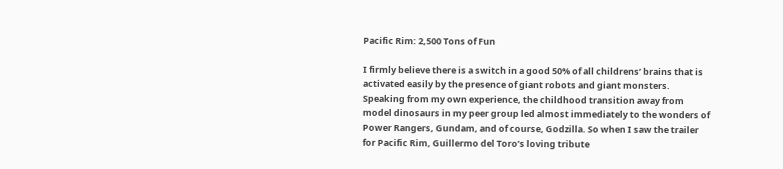Pacific Rim: 2,500 Tons of Fun

I firmly believe there is a switch in a good 50% of all childrens’ brains that is activated easily by the presence of giant robots and giant monsters. Speaking from my own experience, the childhood transition away from model dinosaurs in my peer group led almost immediately to the wonders of Power Rangers, Gundam, and of course, Godzilla. So when I saw the trailer for Pacific Rim, Guillermo del Toro’s loving tribute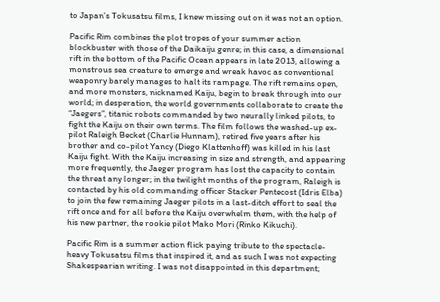to Japan’s Tokusatsu films, I knew missing out on it was not an option.

Pacific Rim combines the plot tropes of your summer action blockbuster with those of the Daikaiju genre; in this case, a dimensional rift in the bottom of the Pacific Ocean appears in late 2013, allowing a monstrous sea creature to emerge and wreak havoc as conventional weaponry barely manages to halt its rampage. The rift remains open, and more monsters, nicknamed Kaiju, begin to break through into our world; in desperation, the world governments collaborate to create the “Jaegers”, titanic robots commanded by two neurally linked pilots, to fight the Kaiju on their own terms. The film follows the washed-up ex-pilot Raleigh Becket (Charlie Hunnam), retired five years after his brother and co-pilot Yancy (Diego Klattenhoff) was killed in his last Kaiju fight. With the Kaiju increasing in size and strength, and appearing more frequently, the Jaeger program has lost the capacity to contain the threat any longer; in the twilight months of the program, Raleigh is contacted by his old commanding officer Stacker Pentecost (Idris Elba) to join the few remaining Jaeger pilots in a last-ditch effort to seal the rift once and for all before the Kaiju overwhelm them, with the help of his new partner, the rookie pilot Mako Mori (Rinko Kikuchi).

Pacific Rim is a summer action flick paying tribute to the spectacle-heavy Tokusatsu films that inspired it, and as such I was not expecting Shakespearian writing. I was not disappointed in this department;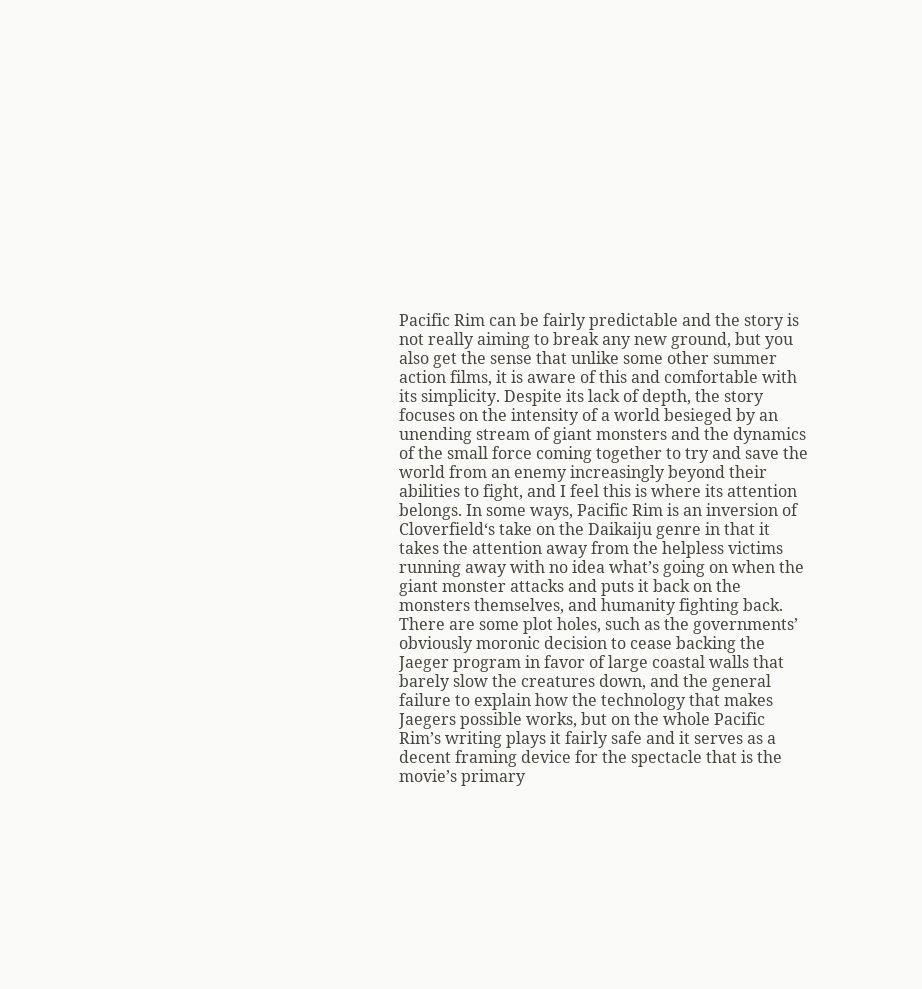Pacific Rim can be fairly predictable and the story is not really aiming to break any new ground, but you also get the sense that unlike some other summer action films, it is aware of this and comfortable with its simplicity. Despite its lack of depth, the story focuses on the intensity of a world besieged by an unending stream of giant monsters and the dynamics of the small force coming together to try and save the world from an enemy increasingly beyond their abilities to fight, and I feel this is where its attention belongs. In some ways, Pacific Rim is an inversion of Cloverfield‘s take on the Daikaiju genre in that it takes the attention away from the helpless victims running away with no idea what’s going on when the giant monster attacks and puts it back on the monsters themselves, and humanity fighting back. There are some plot holes, such as the governments’ obviously moronic decision to cease backing the Jaeger program in favor of large coastal walls that barely slow the creatures down, and the general failure to explain how the technology that makes Jaegers possible works, but on the whole Pacific Rim’s writing plays it fairly safe and it serves as a decent framing device for the spectacle that is the movie’s primary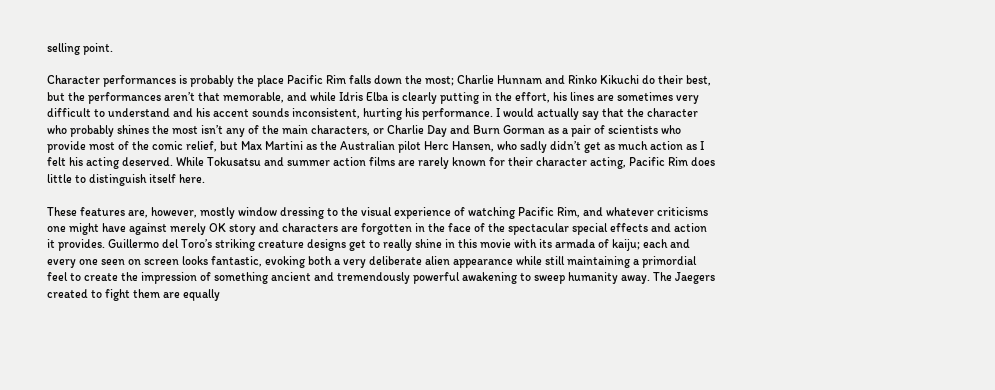selling point.

Character performances is probably the place Pacific Rim falls down the most; Charlie Hunnam and Rinko Kikuchi do their best, but the performances aren’t that memorable, and while Idris Elba is clearly putting in the effort, his lines are sometimes very difficult to understand and his accent sounds inconsistent, hurting his performance. I would actually say that the character who probably shines the most isn’t any of the main characters, or Charlie Day and Burn Gorman as a pair of scientists who provide most of the comic relief, but Max Martini as the Australian pilot Herc Hansen, who sadly didn’t get as much action as I felt his acting deserved. While Tokusatsu and summer action films are rarely known for their character acting, Pacific Rim does little to distinguish itself here.

These features are, however, mostly window dressing to the visual experience of watching Pacific Rim, and whatever criticisms one might have against merely OK story and characters are forgotten in the face of the spectacular special effects and action it provides. Guillermo del Toro’s striking creature designs get to really shine in this movie with its armada of kaiju; each and every one seen on screen looks fantastic, evoking both a very deliberate alien appearance while still maintaining a primordial feel to create the impression of something ancient and tremendously powerful awakening to sweep humanity away. The Jaegers created to fight them are equally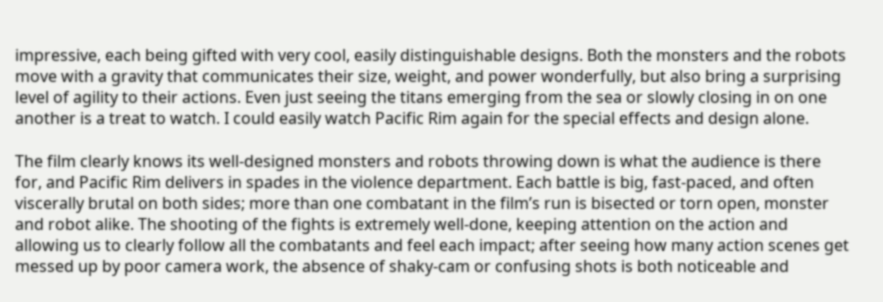impressive, each being gifted with very cool, easily distinguishable designs. Both the monsters and the robots move with a gravity that communicates their size, weight, and power wonderfully, but also bring a surprising level of agility to their actions. Even just seeing the titans emerging from the sea or slowly closing in on one another is a treat to watch. I could easily watch Pacific Rim again for the special effects and design alone.

The film clearly knows its well-designed monsters and robots throwing down is what the audience is there for, and Pacific Rim delivers in spades in the violence department. Each battle is big, fast-paced, and often viscerally brutal on both sides; more than one combatant in the film’s run is bisected or torn open, monster and robot alike. The shooting of the fights is extremely well-done, keeping attention on the action and allowing us to clearly follow all the combatants and feel each impact; after seeing how many action scenes get messed up by poor camera work, the absence of shaky-cam or confusing shots is both noticeable and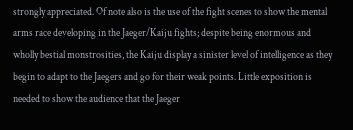strongly appreciated. Of note also is the use of the fight scenes to show the mental arms race developing in the Jaeger/Kaiju fights; despite being enormous and wholly bestial monstrosities, the Kaiju display a sinister level of intelligence as they begin to adapt to the Jaegers and go for their weak points. Little exposition is needed to show the audience that the Jaeger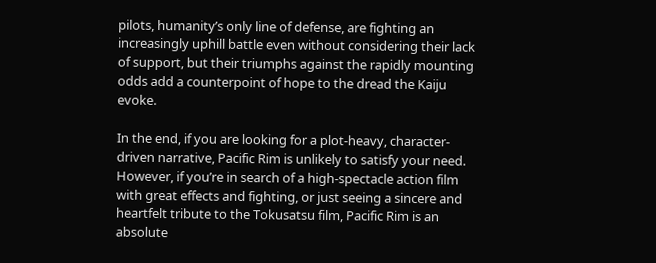pilots, humanity’s only line of defense, are fighting an increasingly uphill battle even without considering their lack of support, but their triumphs against the rapidly mounting odds add a counterpoint of hope to the dread the Kaiju evoke.

In the end, if you are looking for a plot-heavy, character-driven narrative, Pacific Rim is unlikely to satisfy your need. However, if you’re in search of a high-spectacle action film with great effects and fighting, or just seeing a sincere and heartfelt tribute to the Tokusatsu film, Pacific Rim is an absolute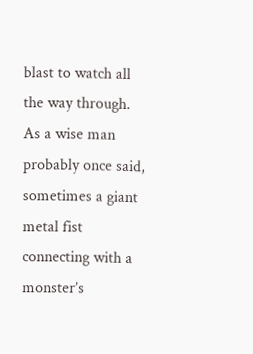blast to watch all the way through. As a wise man probably once said, sometimes a giant metal fist connecting with a monster’s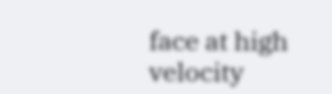face at high velocity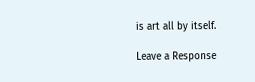is art all by itself.

Leave a Response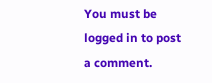You must be logged in to post a comment.